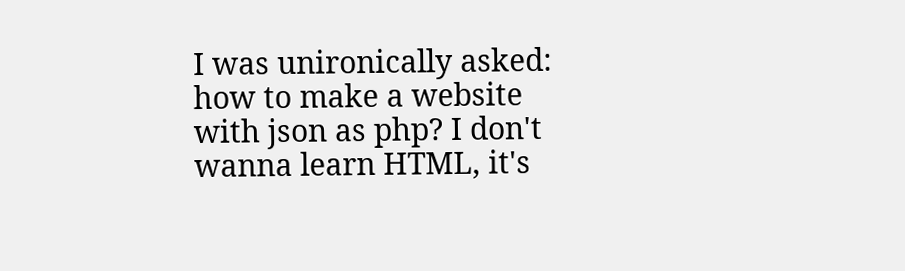I was unironically asked: how to make a website with json as php? I don't wanna learn HTML, it's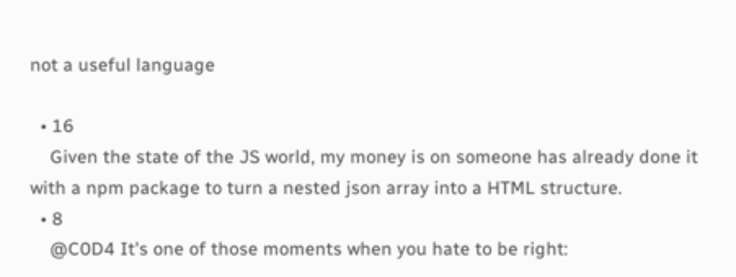not a useful language

  • 16
    Given the state of the JS world, my money is on someone has already done it with a npm package to turn a nested json array into a HTML structure.
  • 8
    @C0D4 It's one of those moments when you hate to be right: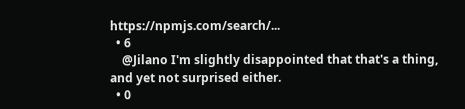https://npmjs.com/search/...
  • 6
    @Jilano I'm slightly disappointed that that's a thing, and yet not surprised either.
  • 0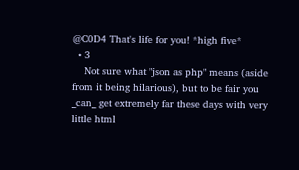@C0D4 That's life for you! *high five*
  • 3
    Not sure what "json as php" means (aside from it being hilarious), but to be fair you _can_ get extremely far these days with very little html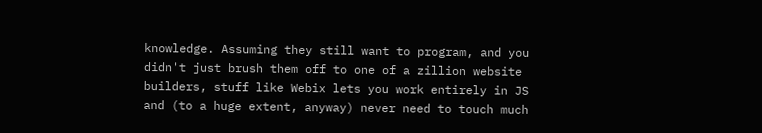knowledge. Assuming they still want to program, and you didn't just brush them off to one of a zillion website builders, stuff like Webix lets you work entirely in JS and (to a huge extent, anyway) never need to touch much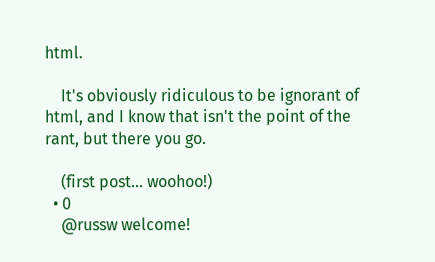html.

    It's obviously ridiculous to be ignorant of html, and I know that isn't the point of the rant, but there you go.

    (first post... woohoo!)
  • 0
    @russw welcome!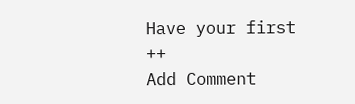Have your first ++
Add Comment